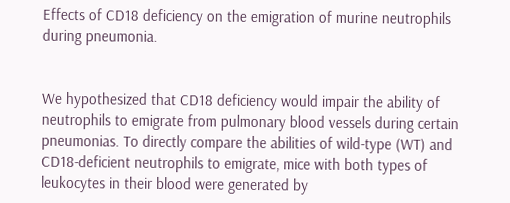Effects of CD18 deficiency on the emigration of murine neutrophils during pneumonia.


We hypothesized that CD18 deficiency would impair the ability of neutrophils to emigrate from pulmonary blood vessels during certain pneumonias. To directly compare the abilities of wild-type (WT) and CD18-deficient neutrophils to emigrate, mice with both types of leukocytes in their blood were generated by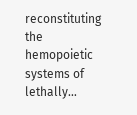reconstituting the hemopoietic systems of lethally…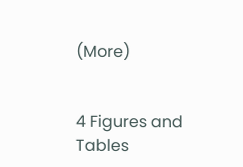(More)


4 Figures and Tables